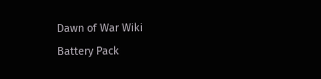Dawn of War Wiki
Battery Pack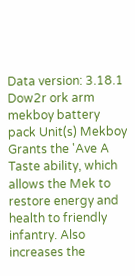Data version: 3.18.1
Dow2r ork arm mekboy battery pack Unit(s) Mekboy Grants the 'Ave A Taste ability, which allows the Mek to restore energy and health to friendly infantry. Also increases the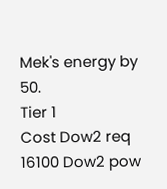Mek's energy by 50.
Tier 1
Cost Dow2 req 16100 Dow2 pow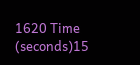1620 Time (seconds)15